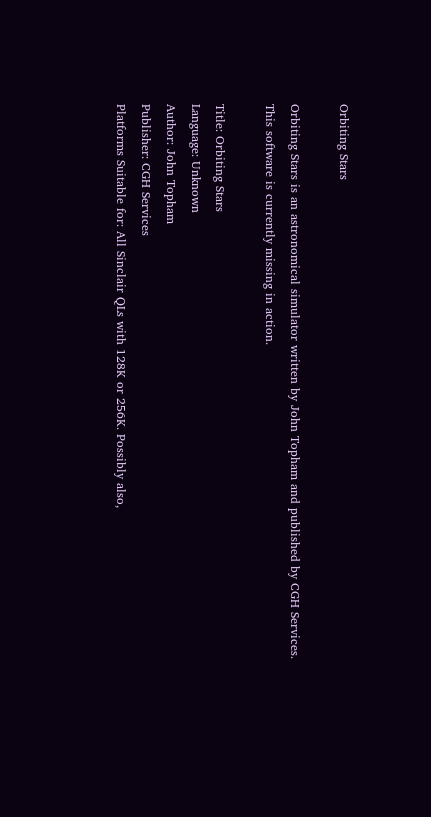Orbiting Stars

Orbiting Stars is an astronomical simulator written by John Topham and published by CGH Services. This software is currently missing in action.

Title: Orbiting Stars
Language: Unknown
Author: John Topham
Publisher: CGH Services
Platforms Suitable for: All Sinclair QLs with 128K or 256K. Possibly also,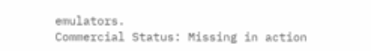emulators.
Commercial Status: Missing in action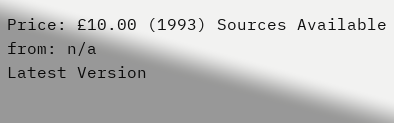Price: £10.00 (1993) Sources Available from: n/a
Latest Version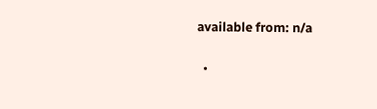available from: n/a

  •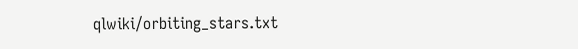qlwiki/orbiting_stars.txt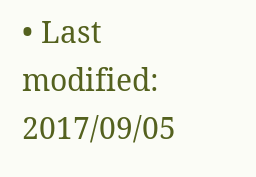• Last modified: 2017/09/05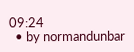09:24
  • by normandunbar